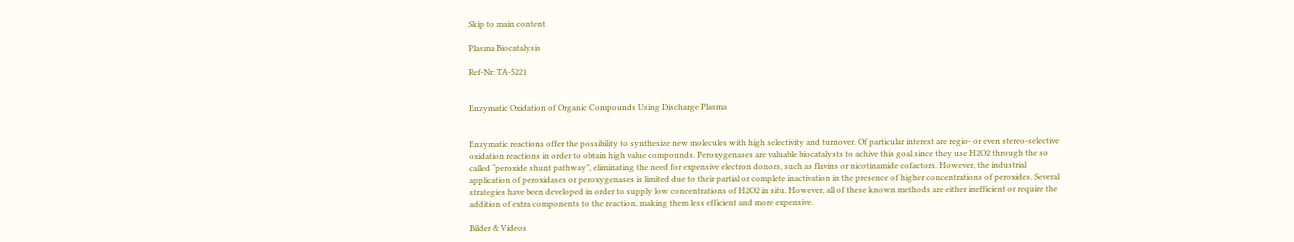Skip to main content

Plasma Biocatalysis

Ref-Nr: TA-5221


Enzymatic Oxidation of Organic Compounds Using Discharge Plasma


Enzymatic reactions offer the possibility to synthesize new molecules with high selectivity and turnover. Of particular interest are regio- or even stereo-selective oxidation reactions in order to obtain high value compounds. Peroxygenases are valuable biocatalysts to achive this goal since they use H2O2 through the so called “peroxide shunt pathway”, eliminating the need for expensive electron donors, such as flavins or nicotinamide cofactors. However, the industrial application of peroxidases or peroxygenases is limited due to their partial or complete inactivation in the presence of higher concentrations of peroxides. Several strategies have been developed in order to supply low concentrations of H2O2 in situ. However, all of these known methods are either inefficient or require the addition of extra components to the reaction, making them less efficient and more expensive.

Bilder & Videos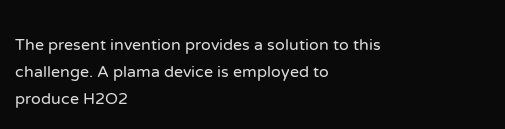The present invention provides a solution to this challenge. A plama device is employed to produce H2O2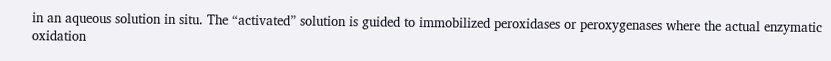in an aqueous solution in situ. The “activated” solution is guided to immobilized peroxidases or peroxygenases where the actual enzymatic oxidation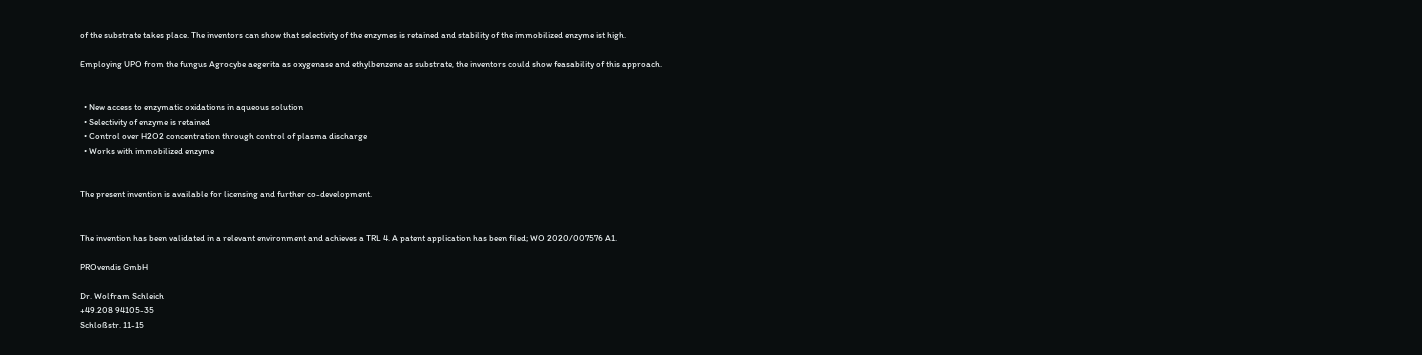of the substrate takes place. The inventors can show that selectivity of the enzymes is retained and stability of the immobilized enzyme ist high.

Employing UPO from the fungus Agrocybe aegerita as oxygenase and ethylbenzene as substrate, the inventors could show feasability of this approach.


  • New access to enzymatic oxidations in aqueous solution
  • Selectivity of enzyme is retained
  • Control over H2O2 concentration through control of plasma discharge
  • Works with immobilized enzyme


The present invention is available for licensing and further co-development.


The invention has been validated in a relevant environment and achieves a TRL 4. A patent application has been filed; WO 2020/007576 A1.

PROvendis GmbH

Dr. Wolfram Schleich
+49.208 94105-35
Schloßstr. 11-15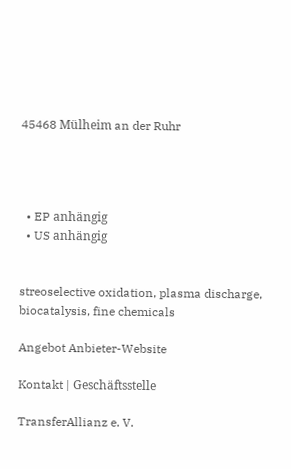45468 Mülheim an der Ruhr




  • EP anhängig
  • US anhängig


streoselective oxidation, plasma discharge, biocatalysis, fine chemicals

Angebot Anbieter-Website

Kontakt | Geschäftsstelle

TransferAllianz e. V.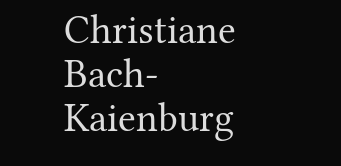Christiane Bach-Kaienburg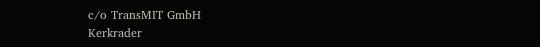c/o TransMIT GmbH
Kerkrader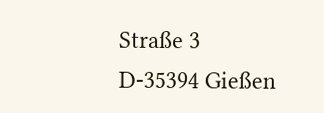Straße 3
D-35394 Gießen